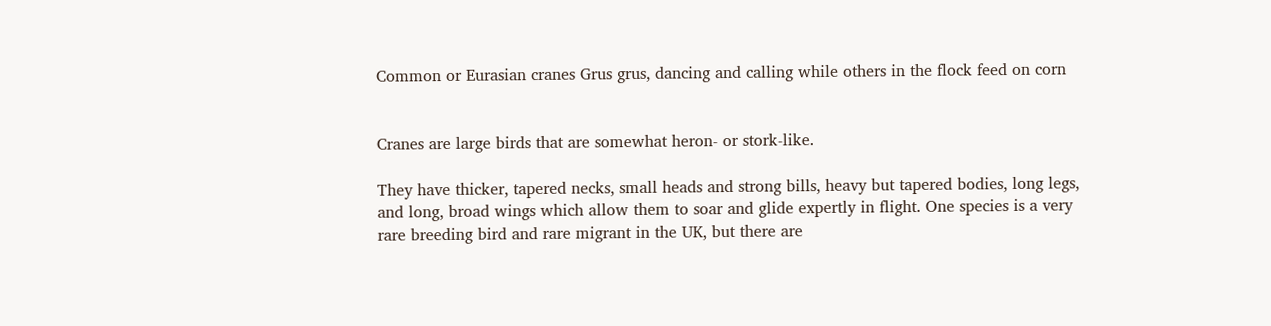Common or Eurasian cranes Grus grus, dancing and calling while others in the flock feed on corn


Cranes are large birds that are somewhat heron- or stork-like.

They have thicker, tapered necks, small heads and strong bills, heavy but tapered bodies, long legs, and long, broad wings which allow them to soar and glide expertly in flight. One species is a very rare breeding bird and rare migrant in the UK, but there are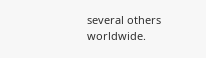several others worldwide.